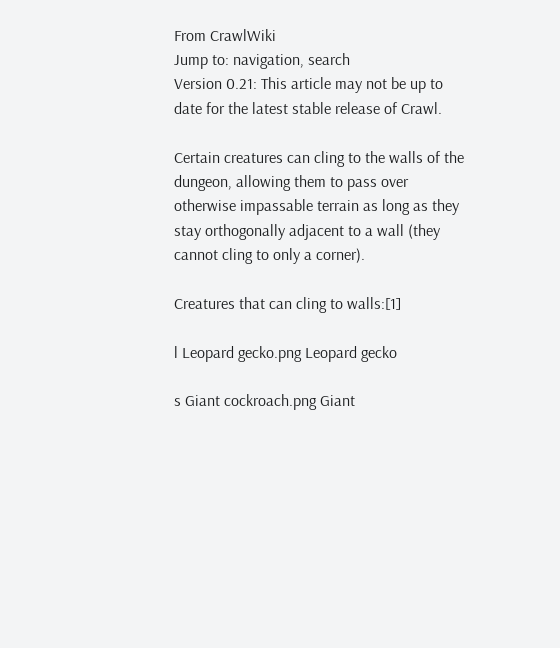From CrawlWiki
Jump to: navigation, search
Version 0.21: This article may not be up to date for the latest stable release of Crawl.

Certain creatures can cling to the walls of the dungeon, allowing them to pass over otherwise impassable terrain as long as they stay orthogonally adjacent to a wall (they cannot cling to only a corner).

Creatures that can cling to walls:[1]

l Leopard gecko.png Leopard gecko

s Giant cockroach.png Giant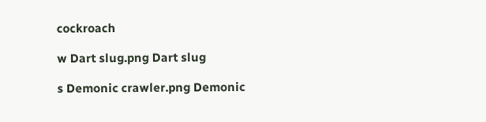cockroach

w Dart slug.png Dart slug

s Demonic crawler.png Demonic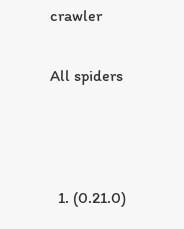crawler

All spiders



  1. (0.21.0)